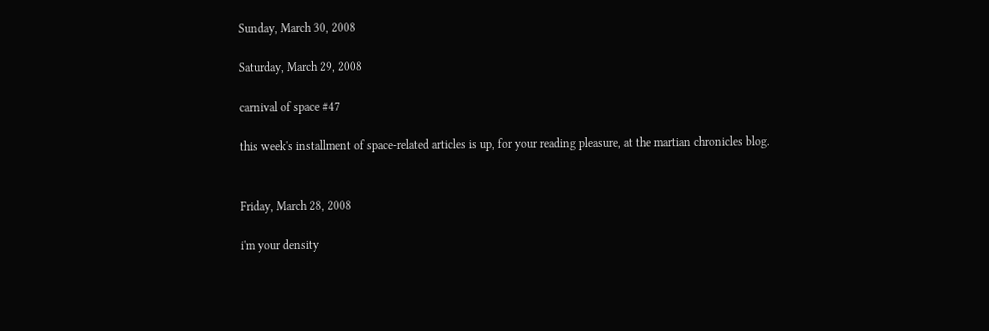Sunday, March 30, 2008

Saturday, March 29, 2008

carnival of space #47

this week's installment of space-related articles is up, for your reading pleasure, at the martian chronicles blog.


Friday, March 28, 2008

i'm your density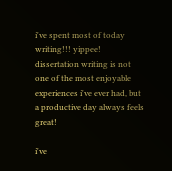i've spent most of today writing!!! yippee! dissertation writing is not one of the most enjoyable experiences i've ever had, but a productive day always feels great!

i've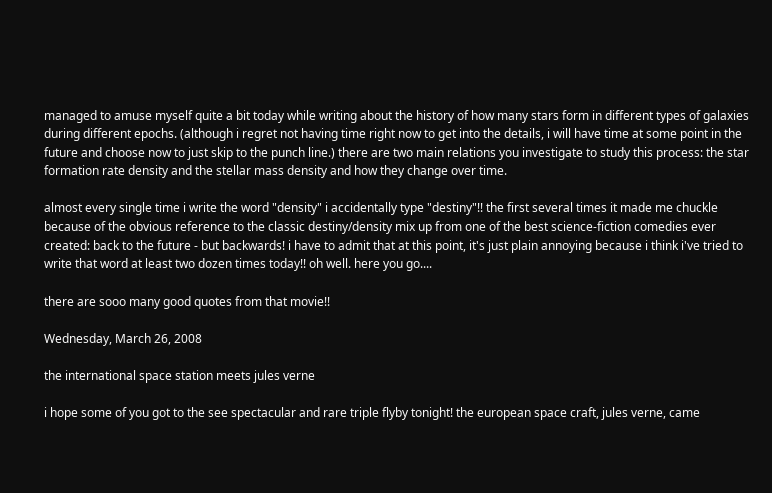managed to amuse myself quite a bit today while writing about the history of how many stars form in different types of galaxies during different epochs. (although i regret not having time right now to get into the details, i will have time at some point in the future and choose now to just skip to the punch line.) there are two main relations you investigate to study this process: the star formation rate density and the stellar mass density and how they change over time.

almost every single time i write the word "density" i accidentally type "destiny"!! the first several times it made me chuckle because of the obvious reference to the classic destiny/density mix up from one of the best science-fiction comedies ever created: back to the future - but backwards! i have to admit that at this point, it's just plain annoying because i think i've tried to write that word at least two dozen times today!! oh well. here you go....

there are sooo many good quotes from that movie!!

Wednesday, March 26, 2008

the international space station meets jules verne

i hope some of you got to the see spectacular and rare triple flyby tonight! the european space craft, jules verne, came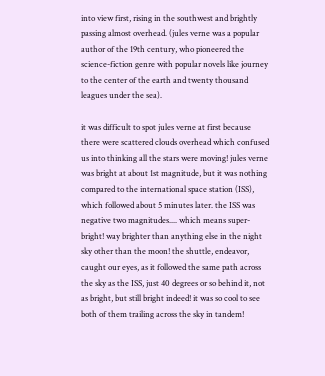into view first, rising in the southwest and brightly passing almost overhead. (jules verne was a popular author of the 19th century, who pioneered the science-fiction genre with popular novels like journey to the center of the earth and twenty thousand leagues under the sea).

it was difficult to spot jules verne at first because there were scattered clouds overhead which confused us into thinking all the stars were moving! jules verne was bright at about 1st magnitude, but it was nothing compared to the international space station (ISS), which followed about 5 minutes later. the ISS was negative two magnitudes.... which means super-bright! way brighter than anything else in the night sky other than the moon! the shuttle, endeavor, caught our eyes, as it followed the same path across the sky as the ISS, just 40 degrees or so behind it, not as bright, but still bright indeed! it was so cool to see both of them trailing across the sky in tandem!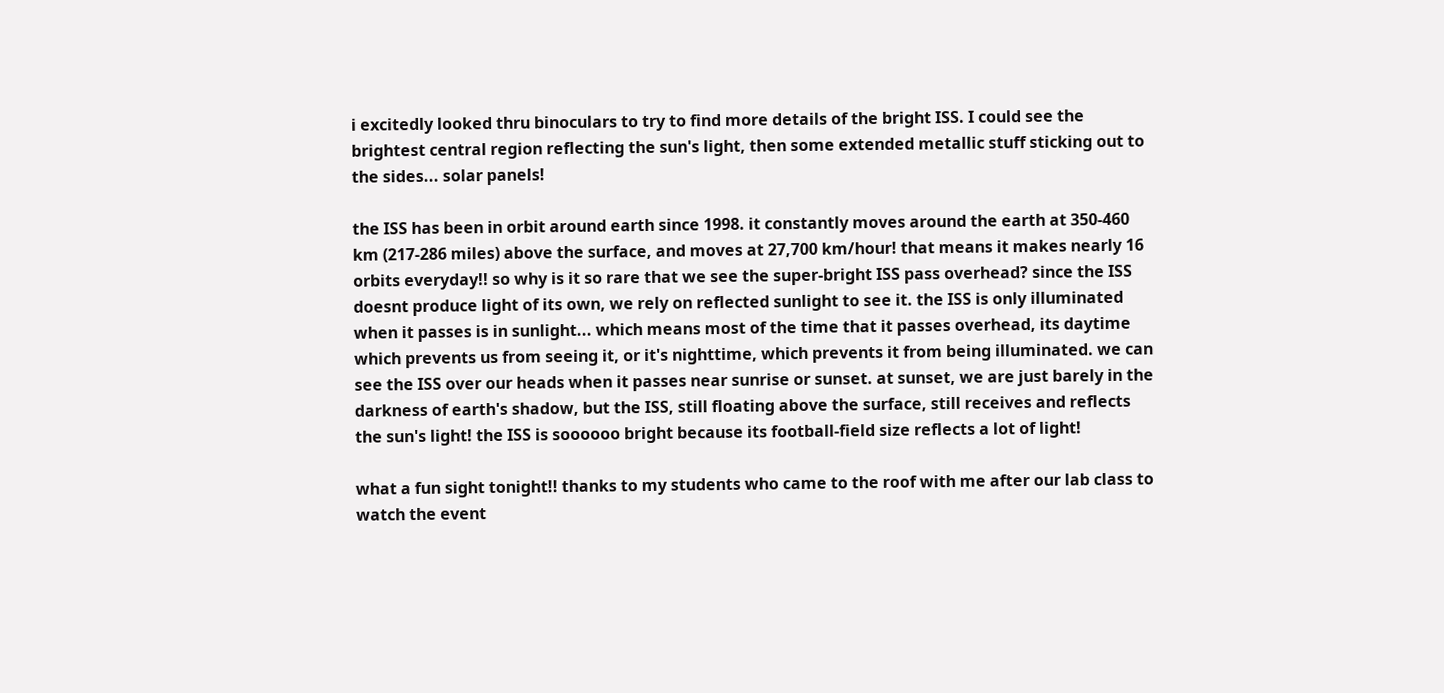i excitedly looked thru binoculars to try to find more details of the bright ISS. I could see the brightest central region reflecting the sun's light, then some extended metallic stuff sticking out to the sides... solar panels!

the ISS has been in orbit around earth since 1998. it constantly moves around the earth at 350-460 km (217-286 miles) above the surface, and moves at 27,700 km/hour! that means it makes nearly 16 orbits everyday!! so why is it so rare that we see the super-bright ISS pass overhead? since the ISS doesnt produce light of its own, we rely on reflected sunlight to see it. the ISS is only illuminated when it passes is in sunlight... which means most of the time that it passes overhead, its daytime which prevents us from seeing it, or it's nighttime, which prevents it from being illuminated. we can see the ISS over our heads when it passes near sunrise or sunset. at sunset, we are just barely in the darkness of earth's shadow, but the ISS, still floating above the surface, still receives and reflects the sun's light! the ISS is soooooo bright because its football-field size reflects a lot of light!

what a fun sight tonight!! thanks to my students who came to the roof with me after our lab class to watch the event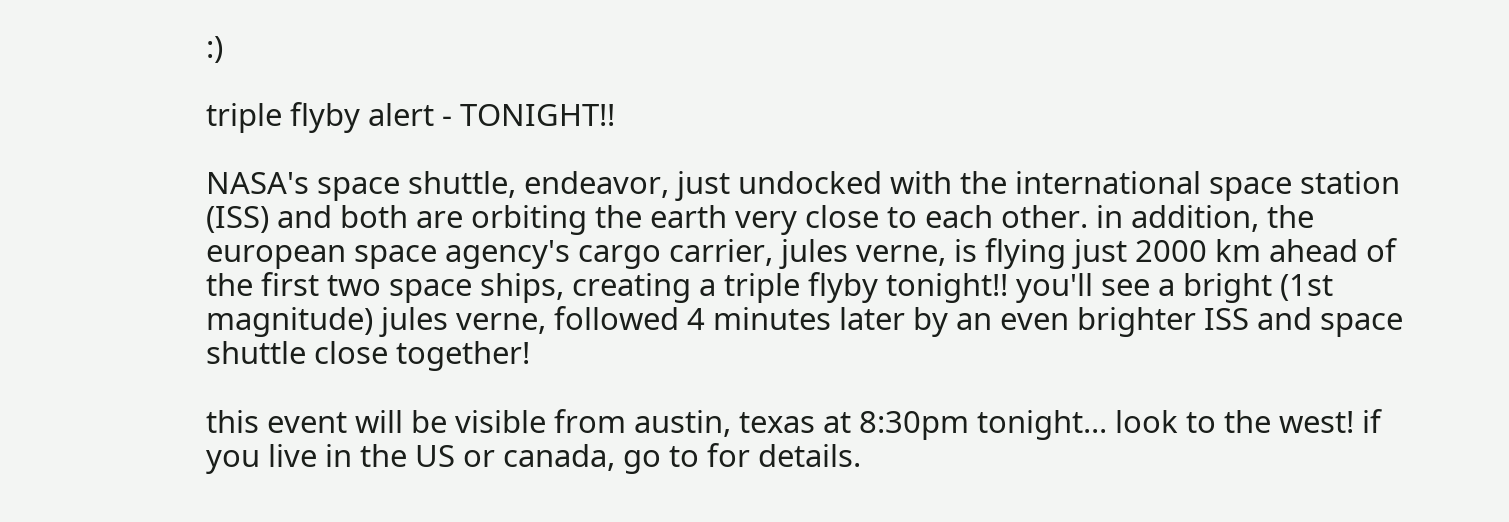:)

triple flyby alert - TONIGHT!!

NASA's space shuttle, endeavor, just undocked with the international space station (ISS) and both are orbiting the earth very close to each other. in addition, the european space agency's cargo carrier, jules verne, is flying just 2000 km ahead of the first two space ships, creating a triple flyby tonight!! you'll see a bright (1st magnitude) jules verne, followed 4 minutes later by an even brighter ISS and space shuttle close together!

this event will be visible from austin, texas at 8:30pm tonight... look to the west! if you live in the US or canada, go to for details.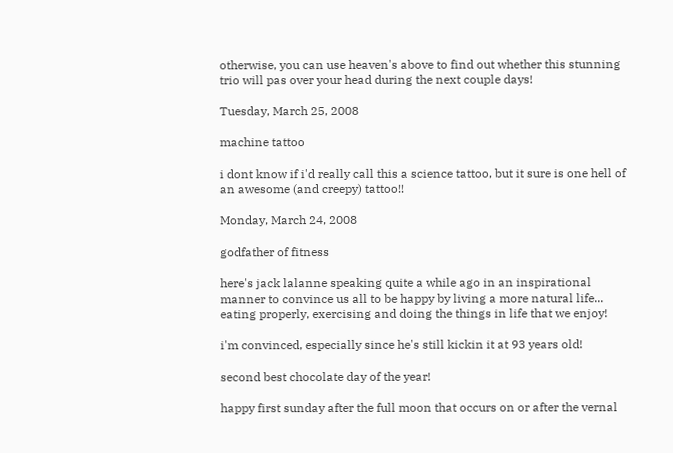otherwise, you can use heaven's above to find out whether this stunning trio will pas over your head during the next couple days!

Tuesday, March 25, 2008

machine tattoo

i dont know if i'd really call this a science tattoo, but it sure is one hell of an awesome (and creepy) tattoo!!

Monday, March 24, 2008

godfather of fitness

here's jack lalanne speaking quite a while ago in an inspirational manner to convince us all to be happy by living a more natural life... eating properly, exercising and doing the things in life that we enjoy!

i'm convinced, especially since he's still kickin it at 93 years old!

second best chocolate day of the year!

happy first sunday after the full moon that occurs on or after the vernal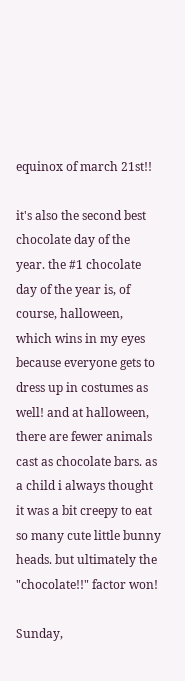equinox of march 21st!!

it's also the second best chocolate day of the year. the #1 chocolate day of the year is, of course, halloween, which wins in my eyes because everyone gets to dress up in costumes as well! and at halloween, there are fewer animals cast as chocolate bars. as a child i always thought it was a bit creepy to eat so many cute little bunny heads. but ultimately the "chocolate!!" factor won!

Sunday,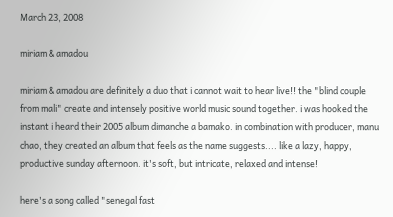March 23, 2008

miriam & amadou

miriam & amadou are definitely a duo that i cannot wait to hear live!! the "blind couple from mali" create and intensely positive world music sound together. i was hooked the instant i heard their 2005 album dimanche a bamako. in combination with producer, manu chao, they created an album that feels as the name suggests.... like a lazy, happy, productive sunday afternoon. it's soft, but intricate, relaxed and intense!

here's a song called "senegal fast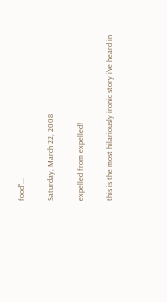food"...

Saturday, March 22, 2008

expelled from expelled!

this is the most hilariously ironic story i've heard in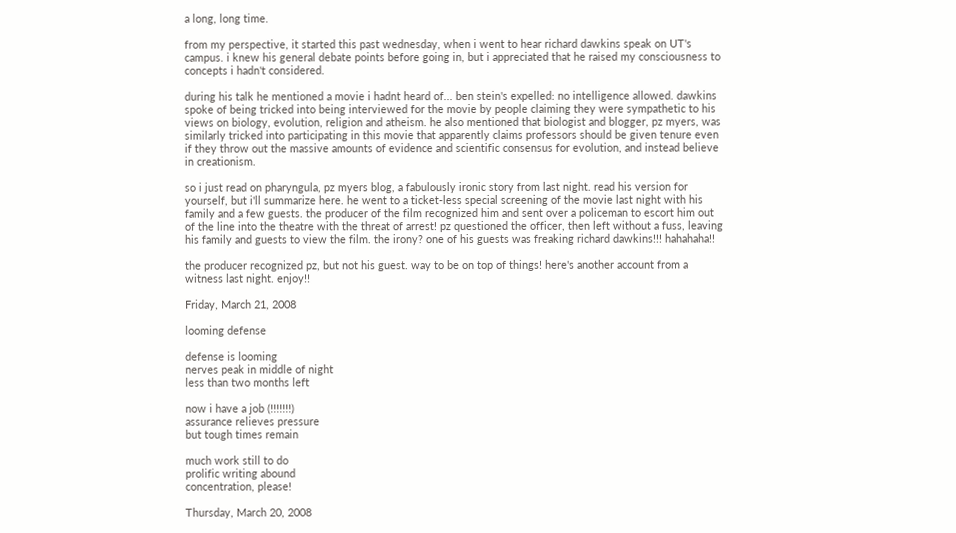a long, long time.

from my perspective, it started this past wednesday, when i went to hear richard dawkins speak on UT's campus. i knew his general debate points before going in, but i appreciated that he raised my consciousness to concepts i hadn't considered.

during his talk he mentioned a movie i hadnt heard of... ben stein's expelled: no intelligence allowed. dawkins spoke of being tricked into being interviewed for the movie by people claiming they were sympathetic to his views on biology, evolution, religion and atheism. he also mentioned that biologist and blogger, pz myers, was similarly tricked into participating in this movie that apparently claims professors should be given tenure even if they throw out the massive amounts of evidence and scientific consensus for evolution, and instead believe in creationism.

so i just read on pharyngula, pz myers blog, a fabulously ironic story from last night. read his version for yourself, but i'll summarize here. he went to a ticket-less special screening of the movie last night with his family and a few guests. the producer of the film recognized him and sent over a policeman to escort him out of the line into the theatre with the threat of arrest! pz questioned the officer, then left without a fuss, leaving his family and guests to view the film. the irony? one of his guests was freaking richard dawkins!!! hahahaha!!

the producer recognized pz, but not his guest. way to be on top of things! here's another account from a witness last night. enjoy!!

Friday, March 21, 2008

looming defense

defense is looming
nerves peak in middle of night
less than two months left

now i have a job (!!!!!!!)
assurance relieves pressure
but tough times remain

much work still to do
prolific writing abound
concentration, please!

Thursday, March 20, 2008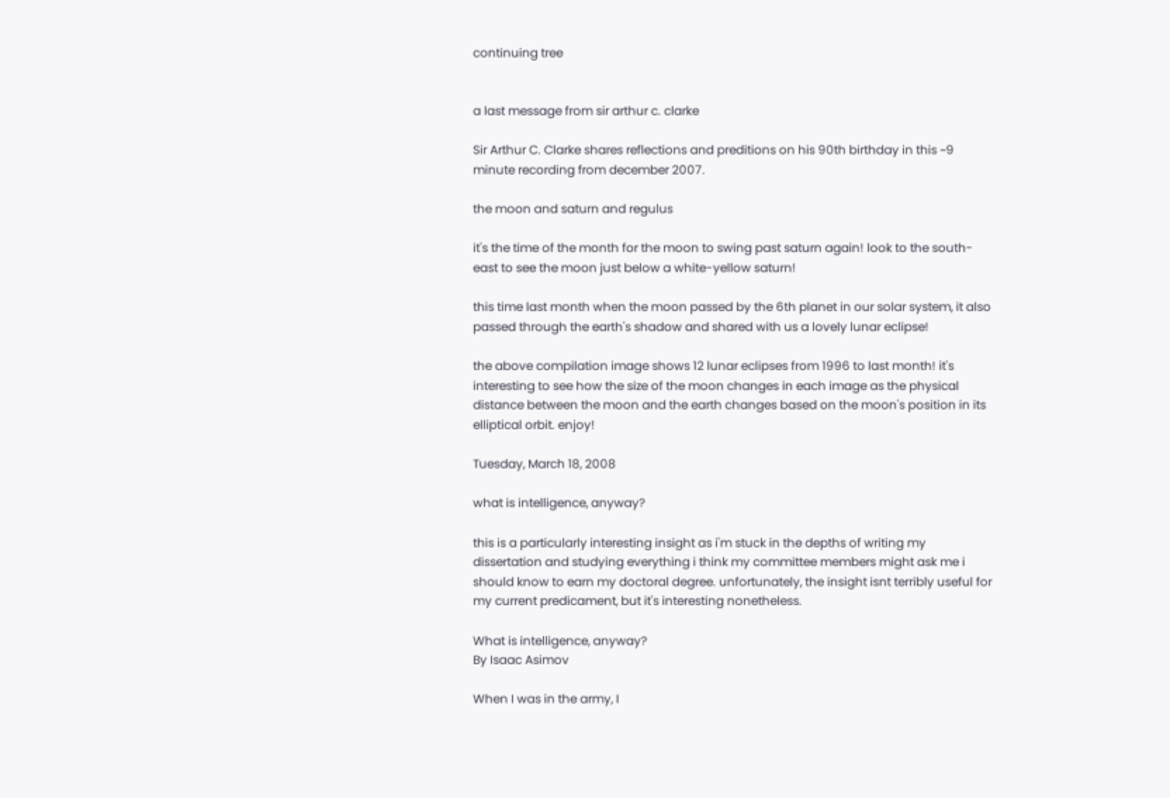continuing tree


a last message from sir arthur c. clarke

Sir Arthur C. Clarke shares reflections and preditions on his 90th birthday in this ~9 minute recording from december 2007.

the moon and saturn and regulus

it's the time of the month for the moon to swing past saturn again! look to the south-east to see the moon just below a white-yellow saturn!

this time last month when the moon passed by the 6th planet in our solar system, it also passed through the earth's shadow and shared with us a lovely lunar eclipse!

the above compilation image shows 12 lunar eclipses from 1996 to last month! it's interesting to see how the size of the moon changes in each image as the physical distance between the moon and the earth changes based on the moon's position in its elliptical orbit. enjoy!

Tuesday, March 18, 2008

what is intelligence, anyway?

this is a particularly interesting insight as i'm stuck in the depths of writing my dissertation and studying everything i think my committee members might ask me i should know to earn my doctoral degree. unfortunately, the insight isnt terribly useful for my current predicament, but it's interesting nonetheless.

What is intelligence, anyway?
By Isaac Asimov

When I was in the army, I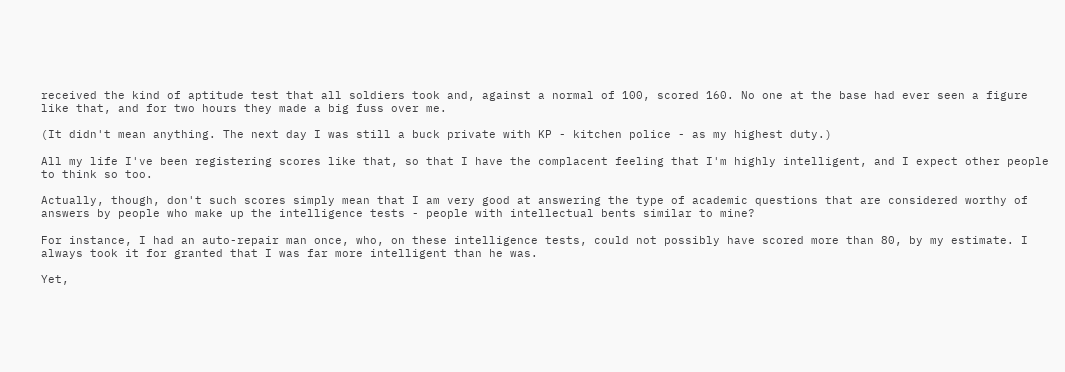received the kind of aptitude test that all soldiers took and, against a normal of 100, scored 160. No one at the base had ever seen a figure like that, and for two hours they made a big fuss over me.

(It didn't mean anything. The next day I was still a buck private with KP - kitchen police - as my highest duty.)

All my life I've been registering scores like that, so that I have the complacent feeling that I'm highly intelligent, and I expect other people to think so too.

Actually, though, don't such scores simply mean that I am very good at answering the type of academic questions that are considered worthy of answers by people who make up the intelligence tests - people with intellectual bents similar to mine?

For instance, I had an auto-repair man once, who, on these intelligence tests, could not possibly have scored more than 80, by my estimate. I always took it for granted that I was far more intelligent than he was.

Yet,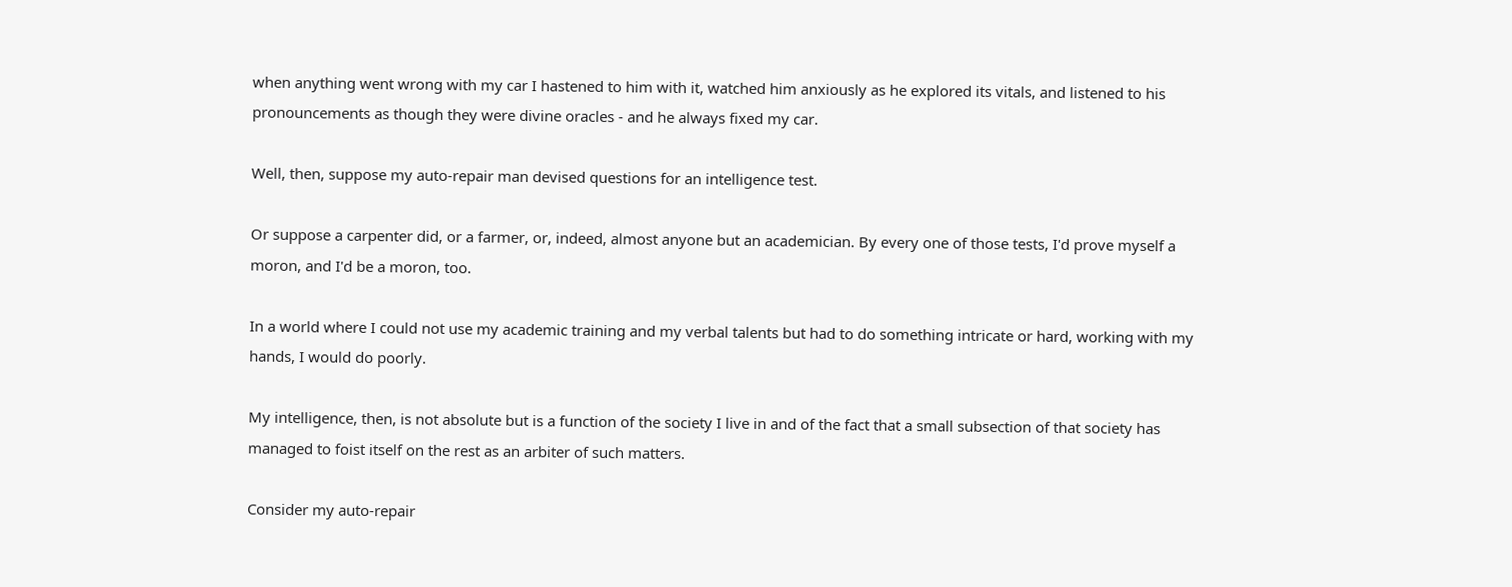when anything went wrong with my car I hastened to him with it, watched him anxiously as he explored its vitals, and listened to his pronouncements as though they were divine oracles - and he always fixed my car.

Well, then, suppose my auto-repair man devised questions for an intelligence test.

Or suppose a carpenter did, or a farmer, or, indeed, almost anyone but an academician. By every one of those tests, I'd prove myself a moron, and I'd be a moron, too.

In a world where I could not use my academic training and my verbal talents but had to do something intricate or hard, working with my hands, I would do poorly.

My intelligence, then, is not absolute but is a function of the society I live in and of the fact that a small subsection of that society has managed to foist itself on the rest as an arbiter of such matters.

Consider my auto-repair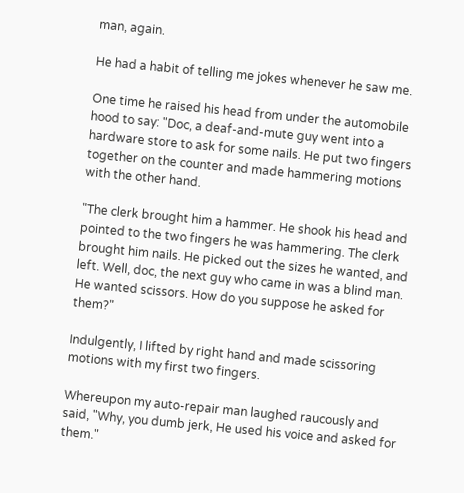man, again.

He had a habit of telling me jokes whenever he saw me.

One time he raised his head from under the automobile hood to say: "Doc, a deaf-and-mute guy went into a hardware store to ask for some nails. He put two fingers together on the counter and made hammering motions with the other hand.

"The clerk brought him a hammer. He shook his head and pointed to the two fingers he was hammering. The clerk brought him nails. He picked out the sizes he wanted, and left. Well, doc, the next guy who came in was a blind man. He wanted scissors. How do you suppose he asked for them?"

Indulgently, I lifted by right hand and made scissoring motions with my first two fingers.

Whereupon my auto-repair man laughed raucously and said, "Why, you dumb jerk, He used his voice and asked for them."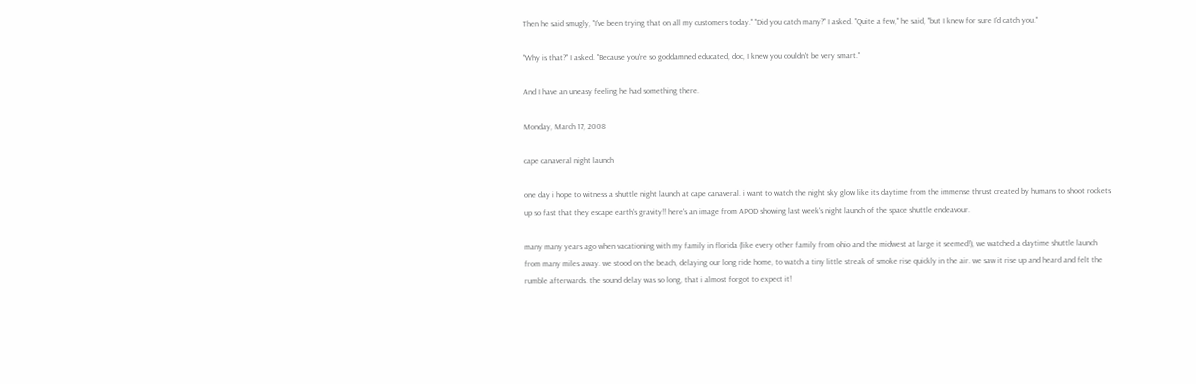Then he said smugly, "I've been trying that on all my customers today." "Did you catch many?" I asked. "Quite a few," he said, "but I knew for sure I'd catch you."

"Why is that?" I asked. "Because you're so goddamned educated, doc, I knew you couldn't be very smart."

And I have an uneasy feeling he had something there.

Monday, March 17, 2008

cape canaveral night launch

one day i hope to witness a shuttle night launch at cape canaveral. i want to watch the night sky glow like its daytime from the immense thrust created by humans to shoot rockets up so fast that they escape earth's gravity!! here's an image from APOD showing last week's night launch of the space shuttle endeavour.

many many years ago when vacationing with my family in florida (like every other family from ohio and the midwest at large it seemed!), we watched a daytime shuttle launch from many miles away. we stood on the beach, delaying our long ride home, to watch a tiny little streak of smoke rise quickly in the air. we saw it rise up and heard and felt the rumble afterwards. the sound delay was so long, that i almost forgot to expect it!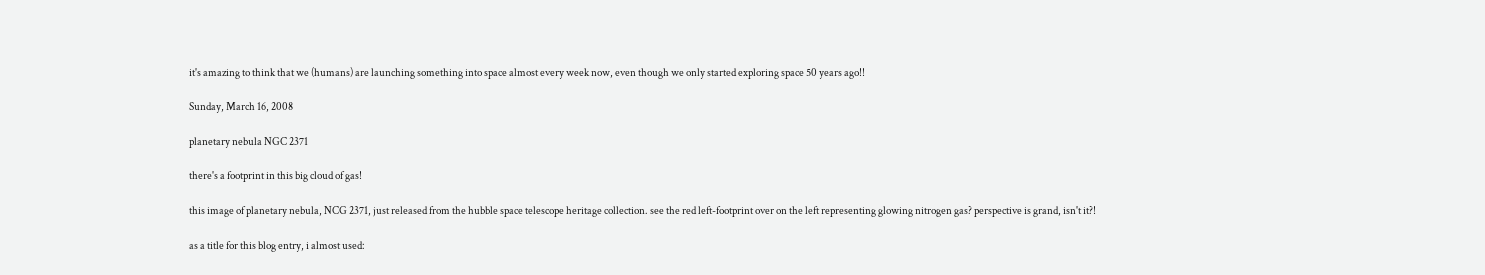it's amazing to think that we (humans) are launching something into space almost every week now, even though we only started exploring space 50 years ago!!

Sunday, March 16, 2008

planetary nebula NGC 2371

there's a footprint in this big cloud of gas!

this image of planetary nebula, NCG 2371, just released from the hubble space telescope heritage collection. see the red left-footprint over on the left representing glowing nitrogen gas? perspective is grand, isn't it?!

as a title for this blog entry, i almost used: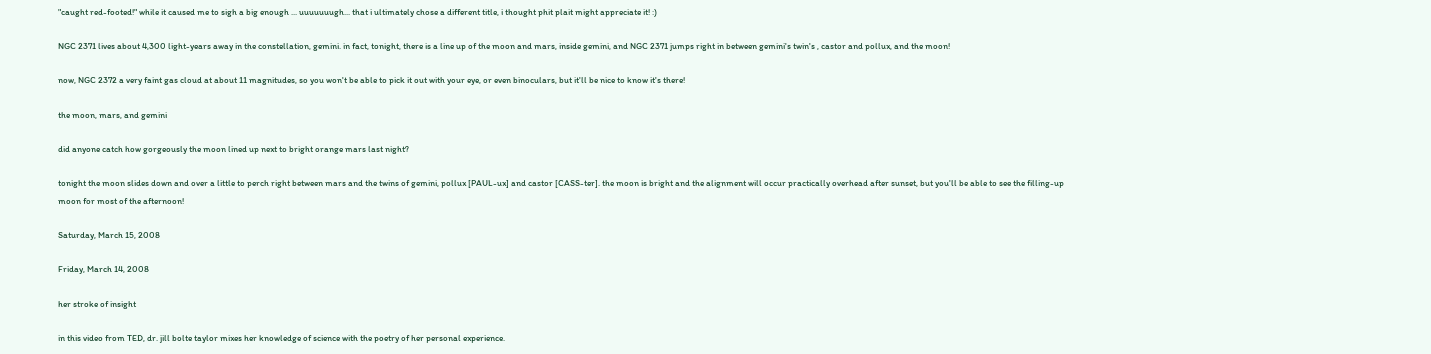"caught red-footed!" while it caused me to sigh a big enough ... uuuuuuugh... that i ultimately chose a different title, i thought phit plait might appreciate it! :)

NGC 2371 lives about 4,300 light-years away in the constellation, gemini. in fact, tonight, there is a line up of the moon and mars, inside gemini, and NGC 2371 jumps right in between gemini's twin's , castor and pollux, and the moon!

now, NGC 2372 a very faint gas cloud at about 11 magnitudes, so you won't be able to pick it out with your eye, or even binoculars, but it'll be nice to know it's there!

the moon, mars, and gemini

did anyone catch how gorgeously the moon lined up next to bright orange mars last night?

tonight the moon slides down and over a little to perch right between mars and the twins of gemini, pollux [PAUL-ux] and castor [CASS-ter]. the moon is bright and the alignment will occur practically overhead after sunset, but you'll be able to see the filling-up moon for most of the afternoon!

Saturday, March 15, 2008

Friday, March 14, 2008

her stroke of insight

in this video from TED, dr. jill bolte taylor mixes her knowledge of science with the poetry of her personal experience.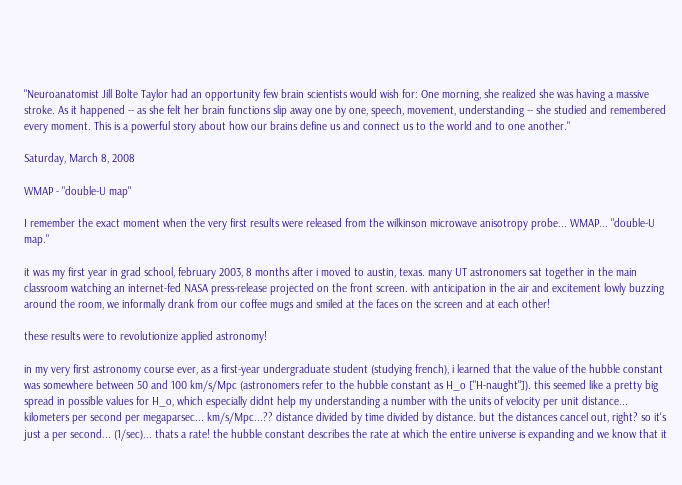"Neuroanatomist Jill Bolte Taylor had an opportunity few brain scientists would wish for: One morning, she realized she was having a massive stroke. As it happened -- as she felt her brain functions slip away one by one, speech, movement, understanding -- she studied and remembered every moment. This is a powerful story about how our brains define us and connect us to the world and to one another."

Saturday, March 8, 2008

WMAP - "double-U map"

I remember the exact moment when the very first results were released from the wilkinson microwave anisotropy probe... WMAP... "double-U map."

it was my first year in grad school, february 2003, 8 months after i moved to austin, texas. many UT astronomers sat together in the main classroom watching an internet-fed NASA press-release projected on the front screen. with anticipation in the air and excitement lowly buzzing around the room, we informally drank from our coffee mugs and smiled at the faces on the screen and at each other!

these results were to revolutionize applied astronomy!

in my very first astronomy course ever, as a first-year undergraduate student (studying french), i learned that the value of the hubble constant was somewhere between 50 and 100 km/s/Mpc (astronomers refer to the hubble constant as H_o ["H-naught"]). this seemed like a pretty big spread in possible values for H_o, which especially didnt help my understanding a number with the units of velocity per unit distance... kilometers per second per megaparsec... km/s/Mpc...?? distance divided by time divided by distance. but the distances cancel out, right? so it's just a per second... (1/sec)... thats a rate! the hubble constant describes the rate at which the entire universe is expanding and we know that it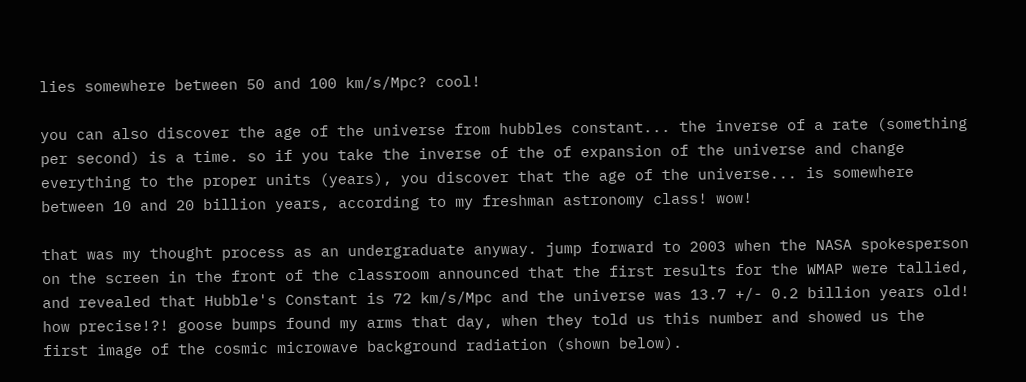lies somewhere between 50 and 100 km/s/Mpc? cool!

you can also discover the age of the universe from hubbles constant... the inverse of a rate (something per second) is a time. so if you take the inverse of the of expansion of the universe and change everything to the proper units (years), you discover that the age of the universe... is somewhere between 10 and 20 billion years, according to my freshman astronomy class! wow!

that was my thought process as an undergraduate anyway. jump forward to 2003 when the NASA spokesperson on the screen in the front of the classroom announced that the first results for the WMAP were tallied, and revealed that Hubble's Constant is 72 km/s/Mpc and the universe was 13.7 +/- 0.2 billion years old! how precise!?! goose bumps found my arms that day, when they told us this number and showed us the first image of the cosmic microwave background radiation (shown below).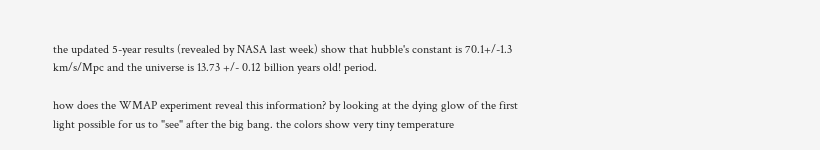the updated 5-year results (revealed by NASA last week) show that hubble's constant is 70.1+/-1.3 km/s/Mpc and the universe is 13.73 +/- 0.12 billion years old! period.

how does the WMAP experiment reveal this information? by looking at the dying glow of the first light possible for us to "see" after the big bang. the colors show very tiny temperature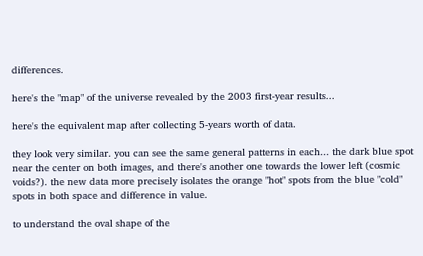differences.

here's the "map" of the universe revealed by the 2003 first-year results...

here's the equivalent map after collecting 5-years worth of data.

they look very similar. you can see the same general patterns in each... the dark blue spot near the center on both images, and there's another one towards the lower left (cosmic voids?). the new data more precisely isolates the orange "hot" spots from the blue "cold" spots in both space and difference in value.

to understand the oval shape of the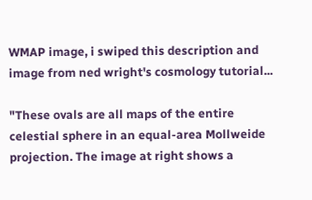WMAP image, i swiped this description and image from ned wright's cosmology tutorial...

"These ovals are all maps of the entire celestial sphere in an equal-area Mollweide projection. The image at right shows a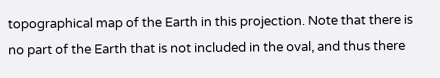topographical map of the Earth in this projection. Note that there is no part of the Earth that is not included in the oval, and thus there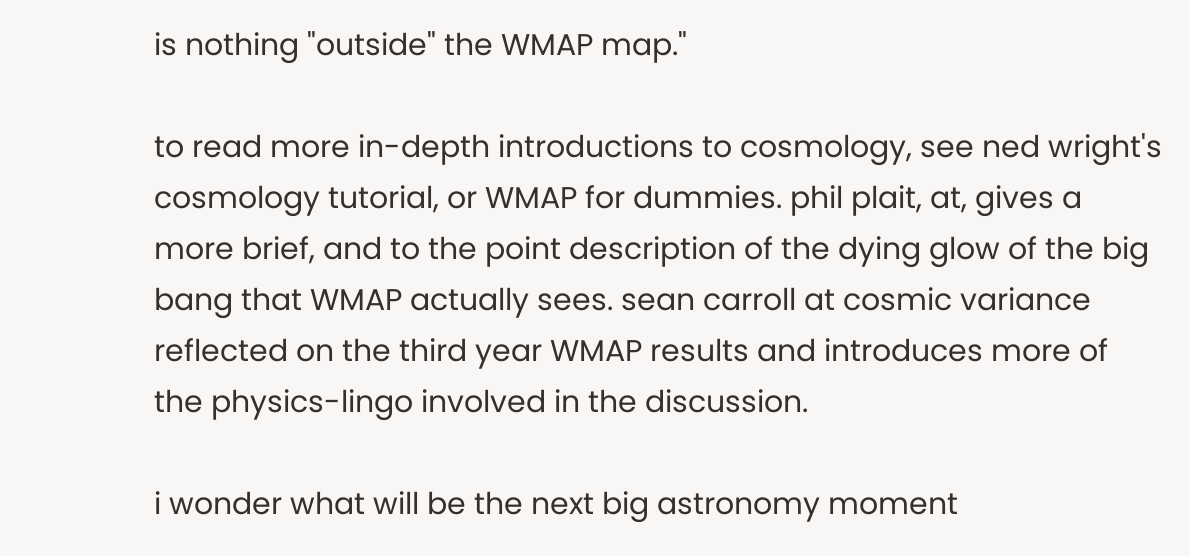is nothing "outside" the WMAP map."

to read more in-depth introductions to cosmology, see ned wright's cosmology tutorial, or WMAP for dummies. phil plait, at, gives a more brief, and to the point description of the dying glow of the big bang that WMAP actually sees. sean carroll at cosmic variance reflected on the third year WMAP results and introduces more of the physics-lingo involved in the discussion.

i wonder what will be the next big astronomy moment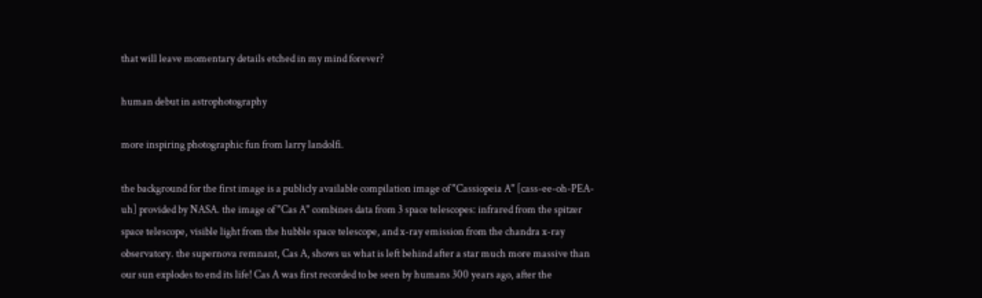that will leave momentary details etched in my mind forever?

human debut in astrophotography

more inspiring photographic fun from larry landolfi.

the background for the first image is a publicly available compilation image of "Cassiopeia A" [cass-ee-oh-PEA-uh] provided by NASA. the image of "Cas A" combines data from 3 space telescopes: infrared from the spitzer space telescope, visible light from the hubble space telescope, and x-ray emission from the chandra x-ray observatory. the supernova remnant, Cas A, shows us what is left behind after a star much more massive than our sun explodes to end its life! Cas A was first recorded to be seen by humans 300 years ago, after the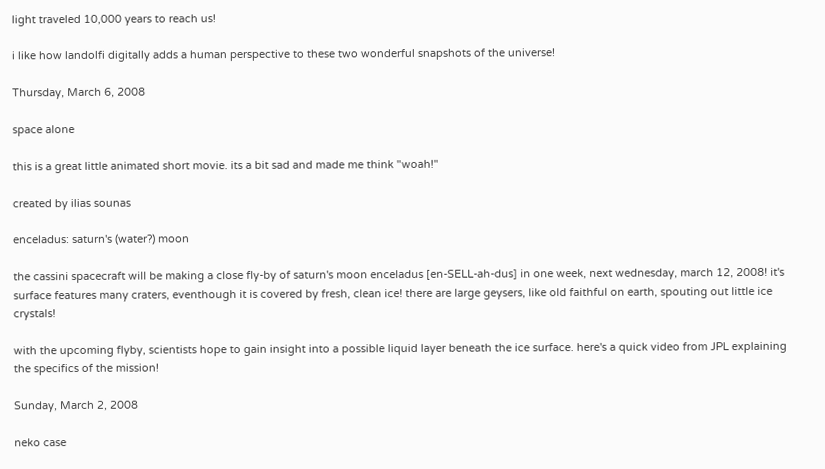light traveled 10,000 years to reach us!

i like how landolfi digitally adds a human perspective to these two wonderful snapshots of the universe!

Thursday, March 6, 2008

space alone

this is a great little animated short movie. its a bit sad and made me think "woah!"

created by ilias sounas

enceladus: saturn's (water?) moon

the cassini spacecraft will be making a close fly-by of saturn's moon enceladus [en-SELL-ah-dus] in one week, next wednesday, march 12, 2008! it's surface features many craters, eventhough it is covered by fresh, clean ice! there are large geysers, like old faithful on earth, spouting out little ice crystals!

with the upcoming flyby, scientists hope to gain insight into a possible liquid layer beneath the ice surface. here's a quick video from JPL explaining the specifics of the mission!

Sunday, March 2, 2008

neko case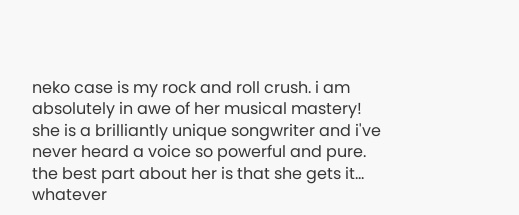neko case is my rock and roll crush. i am absolutely in awe of her musical mastery! she is a brilliantly unique songwriter and i've never heard a voice so powerful and pure. the best part about her is that she gets it... whatever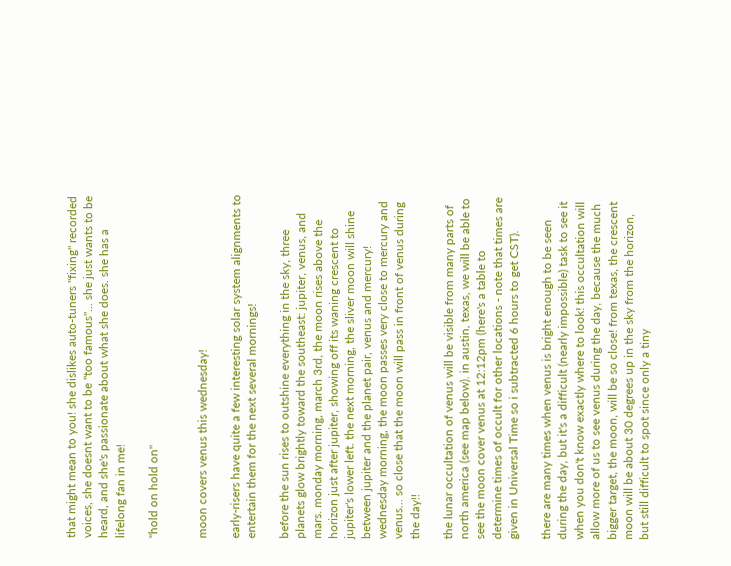that might mean to you! she dislikes auto-tuners "fixing" recorded voices, she doesnt want to be "too famous"... she just wants to be heard, and she's passionate about what she does. she has a lifelong fan in me!

"hold on hold on"


moon covers venus this wednesday!

early-risers have quite a few interesting solar system alignments to entertain them for the next several mornings!

before the sun rises to outshine everything in the sky, three planets glow brightly toward the southeast: jupiter, venus, and mars. monday morning, march 3rd, the moon rises above the horizon just after jupiter, showing off its waning crescent to jupiter's lower left. the next morning, the sliver moon will shine between jupiter and the planet pair, venus and mercury! wednesday morning, the moon passes very close to mercury and venus... so close that the moon will pass in front of venus during the day!!

the lunar occultation of venus will be visible from many parts of north america (see map below). in austin, texas, we will be able to see the moon cover venus at 12:12pm (here's a table to determine times of occult for other locations - note that times are given in Universal Time so i subtracted 6 hours to get CST).

there are many times when venus is bright enough to be seen during the day, but it's a difficult (nearly impossible) task to see it when you don't know exactly where to look! this occultation will allow more of us to see venus during the day, because the much bigger target, the moon, will be so close! from texas, the crescent moon will be about 30 degrees up in the sky from the horizon, but still difficult to spot since only a tiny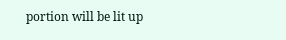portion will be lit up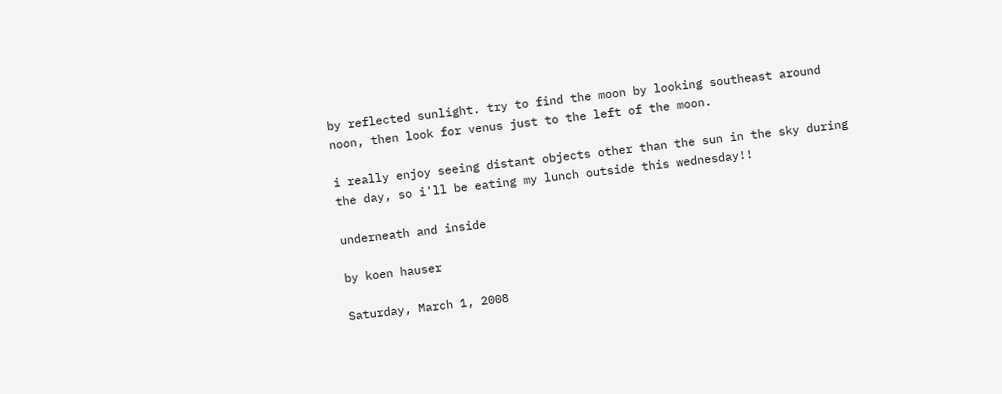by reflected sunlight. try to find the moon by looking southeast around noon, then look for venus just to the left of the moon.

i really enjoy seeing distant objects other than the sun in the sky during the day, so i'll be eating my lunch outside this wednesday!!

underneath and inside

by koen hauser

Saturday, March 1, 2008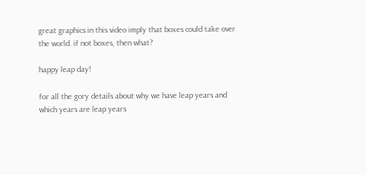great graphics in this video imply that boxes could take over the world. if not boxes, then what?

happy leap day!

for all the gory details about why we have leap years and which years are leap years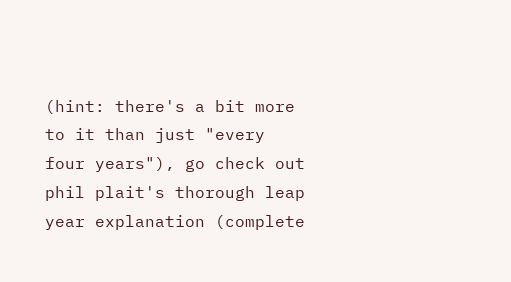(hint: there's a bit more to it than just "every four years"), go check out phil plait's thorough leap year explanation (complete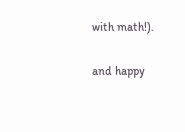with math!).

and happy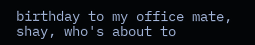birthday to my office mate, shay, who's about to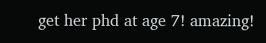get her phd at age 7! amazing!